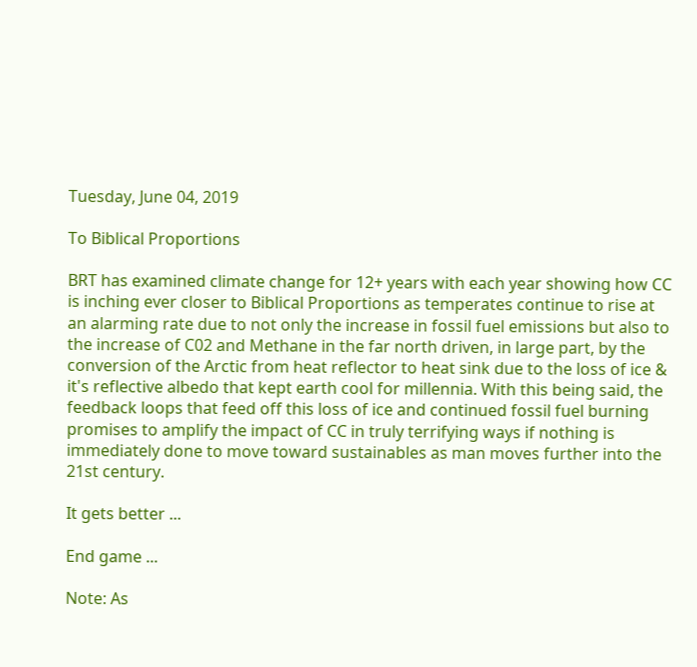Tuesday, June 04, 2019

To Biblical Proportions

BRT has examined climate change for 12+ years with each year showing how CC is inching ever closer to Biblical Proportions as temperates continue to rise at an alarming rate due to not only the increase in fossil fuel emissions but also to the increase of C02 and Methane in the far north driven, in large part, by the conversion of the Arctic from heat reflector to heat sink due to the loss of ice & it's reflective albedo that kept earth cool for millennia. With this being said, the feedback loops that feed off this loss of ice and continued fossil fuel burning promises to amplify the impact of CC in truly terrifying ways if nothing is immediately done to move toward sustainables as man moves further into the 21st century.

It gets better ...

End game ...

Note: As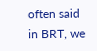often said in BRT, we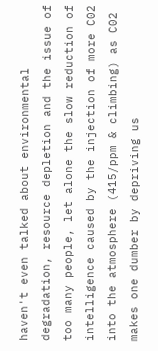haven't even talked about environmental degradation, resource depletion and the issue of too many people, let alone the slow reduction of intelligence caused by the injection of more C02 into the atmosphere (415/ppm & climbing) as C02 makes one dumber by depriving us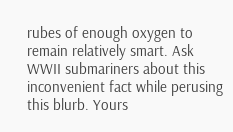rubes of enough oxygen to remain relatively smart. Ask WWII submariners about this inconvenient fact while perusing this blurb. Yours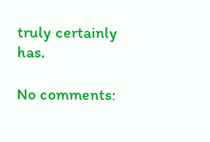truly certainly has.

No comments: